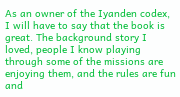As an owner of the Iyanden codex, I will have to say that the book is great. The background story I loved, people I know playing through some of the missions are enjoying them, and the rules are fun and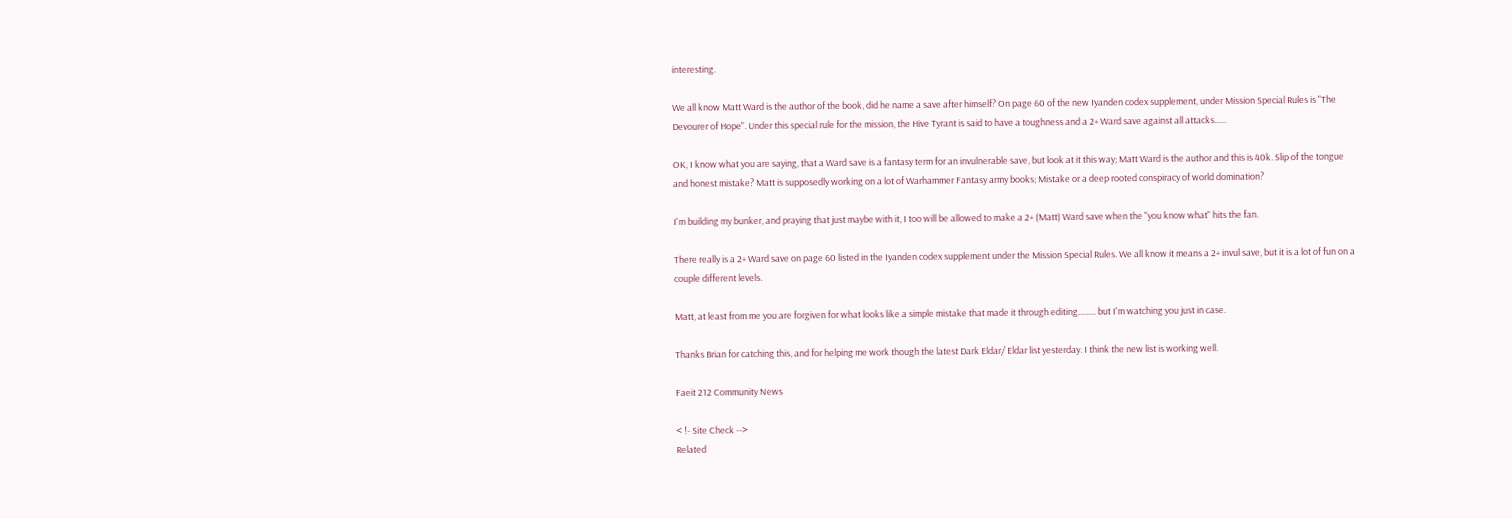interesting.

We all know Matt Ward is the author of the book, did he name a save after himself? On page 60 of the new Iyanden codex supplement, under Mission Special Rules is "The Devourer of Hope". Under this special rule for the mission, the Hive Tyrant is said to have a toughness and a 2+ Ward save against all attacks......

OK, I know what you are saying, that a Ward save is a fantasy term for an invulnerable save, but look at it this way; Matt Ward is the author and this is 40k. Slip of the tongue and honest mistake? Matt is supposedly working on a lot of Warhammer Fantasy army books; Mistake or a deep rooted conspiracy of world domination?

I'm building my bunker, and praying that just maybe with it, I too will be allowed to make a 2+ (Matt) Ward save when the "you know what" hits the fan.

There really is a 2+ Ward save on page 60 listed in the Iyanden codex supplement under the Mission Special Rules. We all know it means a 2+ invul save, but it is a lot of fun on a couple different levels.

Matt, at least from me you are forgiven for what looks like a simple mistake that made it through editing......... but I'm watching you just in case.

Thanks Brian for catching this, and for helping me work though the latest Dark Eldar/ Eldar list yesterday. I think the new list is working well.

Faeit 212 Community News

< !- Site Check -->
Related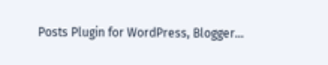Posts Plugin for WordPress, Blogger...